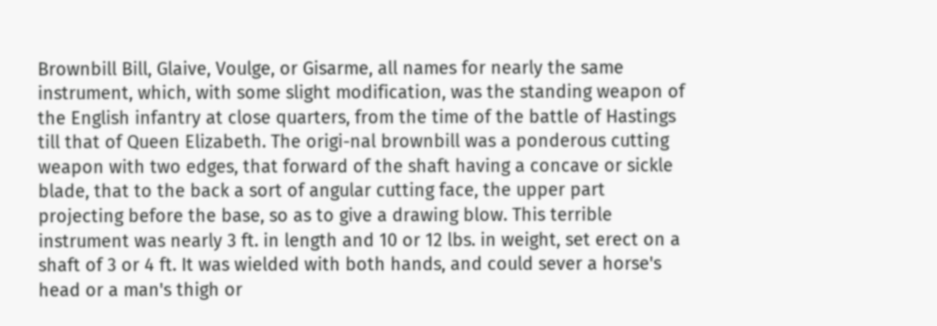Brownbill Bill, Glaive, Voulge, or Gisarme, all names for nearly the same instrument, which, with some slight modification, was the standing weapon of the English infantry at close quarters, from the time of the battle of Hastings till that of Queen Elizabeth. The origi-nal brownbill was a ponderous cutting weapon with two edges, that forward of the shaft having a concave or sickle blade, that to the back a sort of angular cutting face, the upper part projecting before the base, so as to give a drawing blow. This terrible instrument was nearly 3 ft. in length and 10 or 12 lbs. in weight, set erect on a shaft of 3 or 4 ft. It was wielded with both hands, and could sever a horse's head or a man's thigh or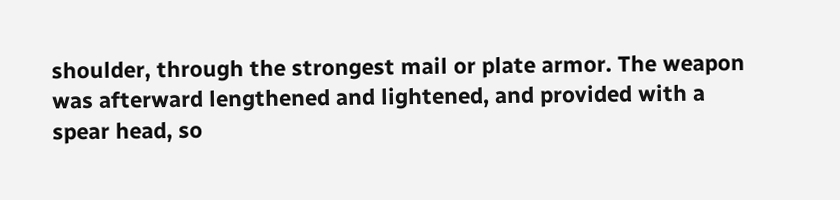shoulder, through the strongest mail or plate armor. The weapon was afterward lengthened and lightened, and provided with a spear head, so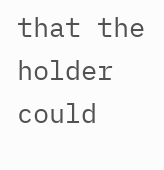that the holder could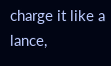charge it like a lance,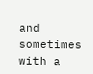and sometimes with a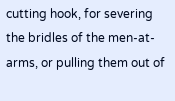cutting hook, for severing the bridles of the men-at-arms, or pulling them out of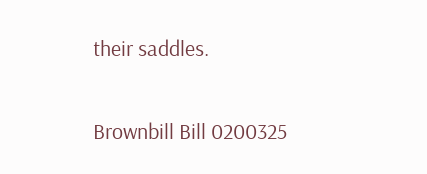their saddles.

Brownbill Bill 0200325